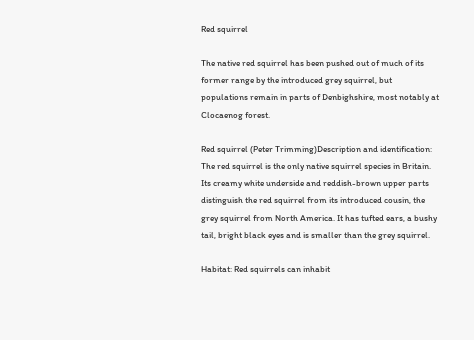Red squirrel

The native red squirrel has been pushed out of much of its former range by the introduced grey squirrel, but populations remain in parts of Denbighshire, most notably at Clocaenog forest.

Red squirrel (Peter Trimming)Description and identification: The red squirrel is the only native squirrel species in Britain. Its creamy white underside and reddish-brown upper parts distinguish the red squirrel from its introduced cousin, the grey squirrel from North America. It has tufted ears, a bushy tail, bright black eyes and is smaller than the grey squirrel.

Habitat: Red squirrels can inhabit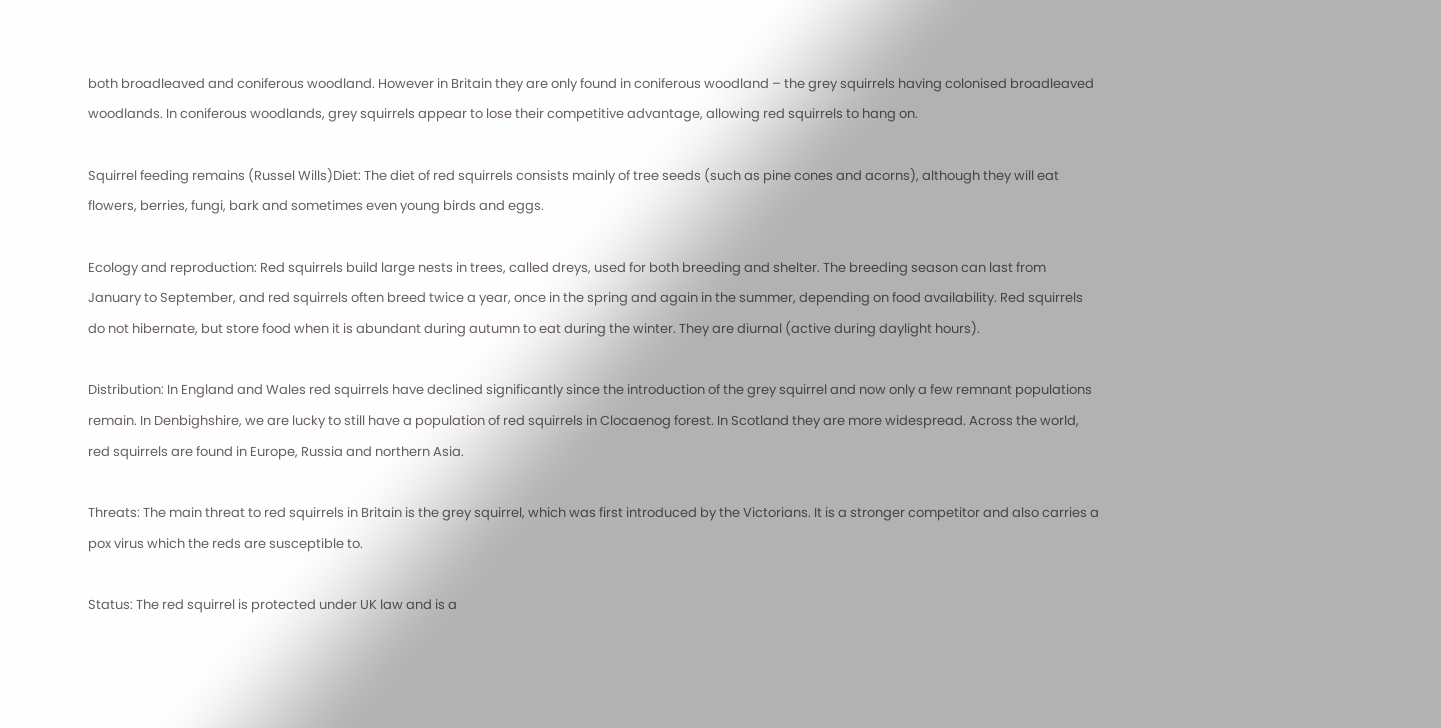both broadleaved and coniferous woodland. However in Britain they are only found in coniferous woodland – the grey squirrels having colonised broadleaved woodlands. In coniferous woodlands, grey squirrels appear to lose their competitive advantage, allowing red squirrels to hang on.

Squirrel feeding remains (Russel Wills)Diet: The diet of red squirrels consists mainly of tree seeds (such as pine cones and acorns), although they will eat flowers, berries, fungi, bark and sometimes even young birds and eggs.

Ecology and reproduction: Red squirrels build large nests in trees, called dreys, used for both breeding and shelter. The breeding season can last from January to September, and red squirrels often breed twice a year, once in the spring and again in the summer, depending on food availability. Red squirrels do not hibernate, but store food when it is abundant during autumn to eat during the winter. They are diurnal (active during daylight hours).

Distribution: In England and Wales red squirrels have declined significantly since the introduction of the grey squirrel and now only a few remnant populations remain. In Denbighshire, we are lucky to still have a population of red squirrels in Clocaenog forest. In Scotland they are more widespread. Across the world, red squirrels are found in Europe, Russia and northern Asia.

Threats: The main threat to red squirrels in Britain is the grey squirrel, which was first introduced by the Victorians. It is a stronger competitor and also carries a pox virus which the reds are susceptible to.

Status: The red squirrel is protected under UK law and is a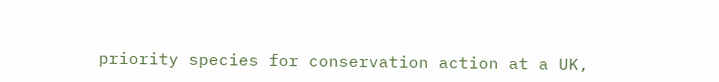priority species for conservation action at a UK,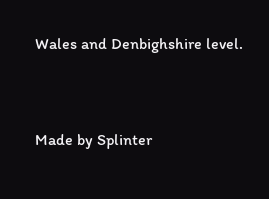Wales and Denbighshire level.


Made by Splinter